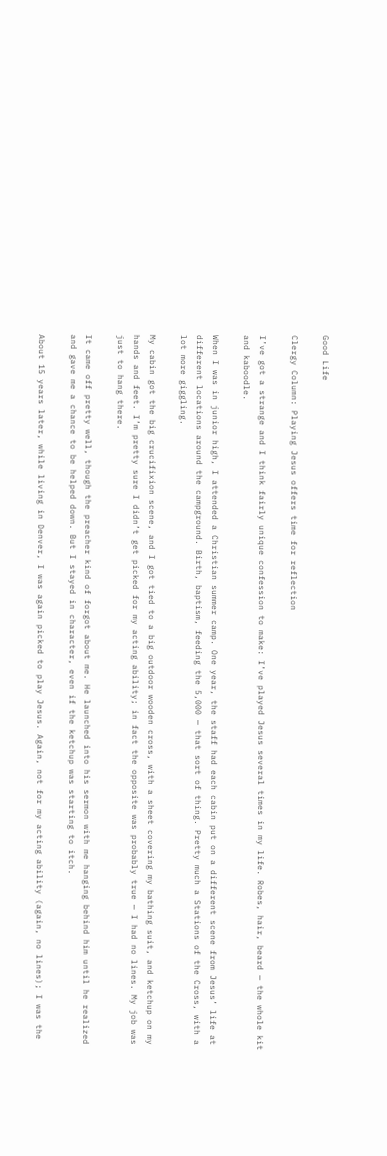Good Life

Clergy Column: Playing Jesus offers time for reflection

I’ve got a strange and I think fairly unique confession to make: I’ve played Jesus several times in my life. Robes, hair, beard — the whole kit and kaboodle.

When I was in junior high, I attended a Christian summer camp. One year, the staff had each cabin put on a different scene from Jesus’ life at different locations around the campground. Birth, baptism, feeding the 5,000 — that sort of thing. Pretty much a Stations of the Cross, with a lot more giggling.

My cabin got the big crucifixion scene, and I got tied to a big outdoor wooden cross, with a sheet covering my bathing suit, and ketchup on my hands and feet. I’m pretty sure I didn’t get picked for my acting ability; in fact the opposite was probably true — I had no lines. My job was just to hang there.

It came off pretty well, though the preacher kind of forgot about me. He launched into his sermon with me hanging behind him until he realized and gave me a chance to be helped down. But I stayed in character, even if the ketchup was starting to itch.

About 15 years later, while living in Denver, I was again picked to play Jesus. Again, not for my acting ability (again, no lines); I was the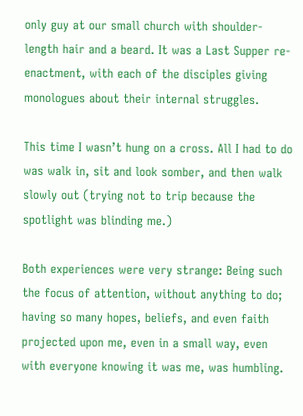only guy at our small church with shoulder-length hair and a beard. It was a Last Supper re-enactment, with each of the disciples giving monologues about their internal struggles.

This time I wasn’t hung on a cross. All I had to do was walk in, sit and look somber, and then walk slowly out (trying not to trip because the spotlight was blinding me.)

Both experiences were very strange: Being such the focus of attention, without anything to do; having so many hopes, beliefs, and even faith projected upon me, even in a small way, even with everyone knowing it was me, was humbling.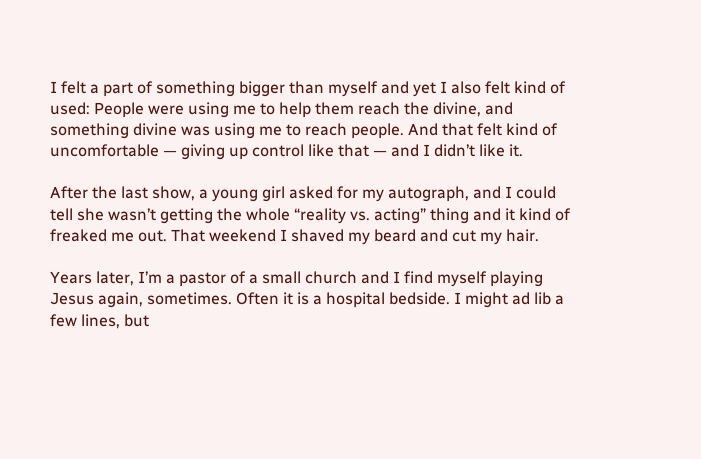I felt a part of something bigger than myself and yet I also felt kind of used: People were using me to help them reach the divine, and something divine was using me to reach people. And that felt kind of uncomfortable — giving up control like that — and I didn’t like it.

After the last show, a young girl asked for my autograph, and I could tell she wasn’t getting the whole “reality vs. acting” thing and it kind of freaked me out. That weekend I shaved my beard and cut my hair.

Years later, I’m a pastor of a small church and I find myself playing Jesus again, sometimes. Often it is a hospital bedside. I might ad lib a few lines, but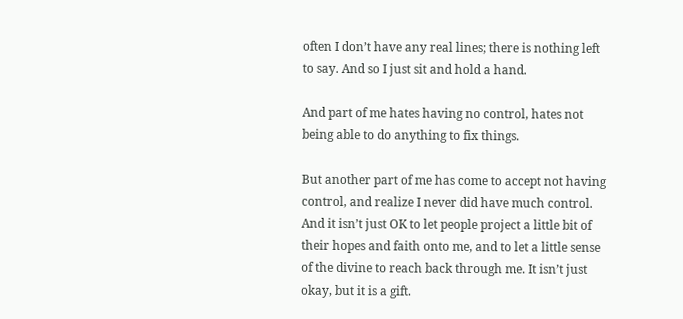often I don’t have any real lines; there is nothing left to say. And so I just sit and hold a hand.

And part of me hates having no control, hates not being able to do anything to fix things.

But another part of me has come to accept not having control, and realize I never did have much control. And it isn’t just OK to let people project a little bit of their hopes and faith onto me, and to let a little sense of the divine to reach back through me. It isn’t just okay, but it is a gift.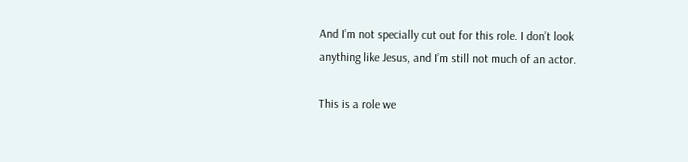And I’m not specially cut out for this role. I don’t look anything like Jesus, and I’m still not much of an actor.

This is a role we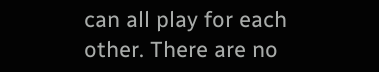can all play for each other. There are no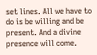set lines. All we have to do is be willing and be present. And a divine presence will come.